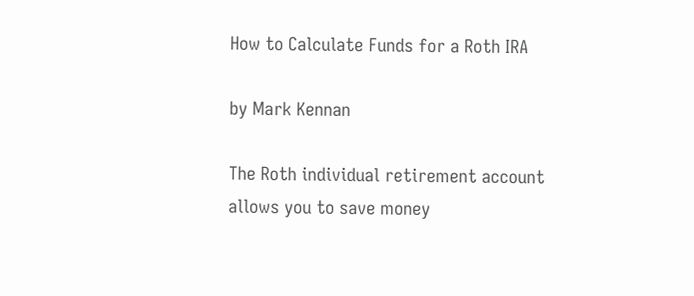How to Calculate Funds for a Roth IRA

by Mark Kennan

The Roth individual retirement account allows you to save money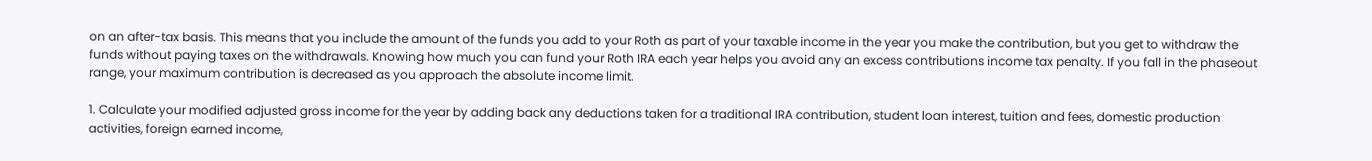on an after-tax basis. This means that you include the amount of the funds you add to your Roth as part of your taxable income in the year you make the contribution, but you get to withdraw the funds without paying taxes on the withdrawals. Knowing how much you can fund your Roth IRA each year helps you avoid any an excess contributions income tax penalty. If you fall in the phaseout range, your maximum contribution is decreased as you approach the absolute income limit.

1. Calculate your modified adjusted gross income for the year by adding back any deductions taken for a traditional IRA contribution, student loan interest, tuition and fees, domestic production activities, foreign earned income,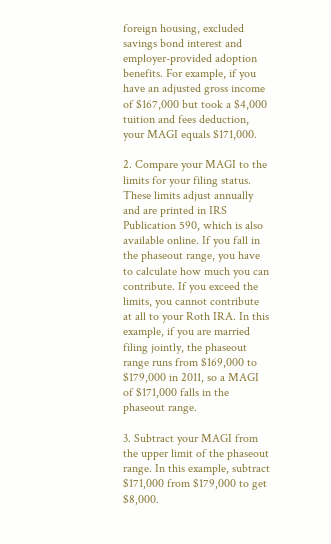foreign housing, excluded savings bond interest and employer-provided adoption benefits. For example, if you have an adjusted gross income of $167,000 but took a $4,000 tuition and fees deduction, your MAGI equals $171,000.

2. Compare your MAGI to the limits for your filing status. These limits adjust annually and are printed in IRS Publication 590, which is also available online. If you fall in the phaseout range, you have to calculate how much you can contribute. If you exceed the limits, you cannot contribute at all to your Roth IRA. In this example, if you are married filing jointly, the phaseout range runs from $169,000 to $179,000 in 2011, so a MAGI of $171,000 falls in the phaseout range.

3. Subtract your MAGI from the upper limit of the phaseout range. In this example, subtract $171,000 from $179,000 to get $8,000.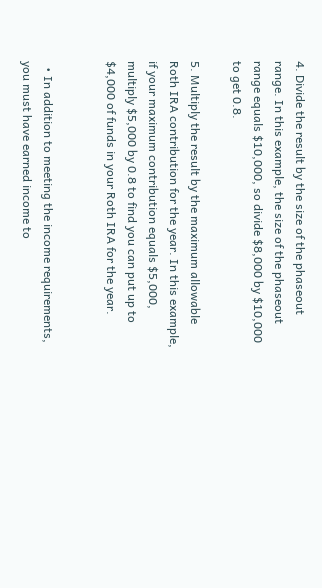4. Divide the result by the size of the phaseout range. In this example, the size of the phaseout range equals $10,000, so divide $8,000 by $10,000 to get 0.8.

5. Multiply the result by the maximum allowable Roth IRA contribution for the year. In this example, if your maximum contribution equals $5,000, multiply $5,000 by 0.8 to find you can put up to $4,000 of funds in your Roth IRA for the year.


  • In addition to meeting the income requirements, you must have earned income to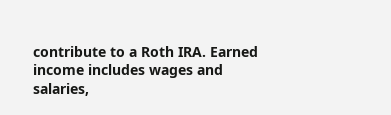contribute to a Roth IRA. Earned income includes wages and salaries,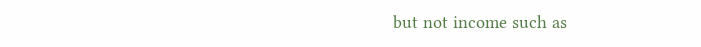but not income such as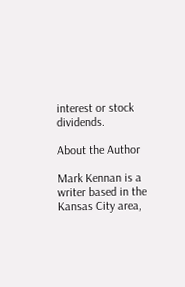interest or stock dividends.

About the Author

Mark Kennan is a writer based in the Kansas City area,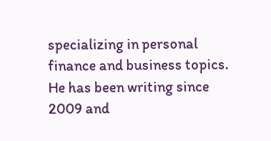specializing in personal finance and business topics. He has been writing since 2009 and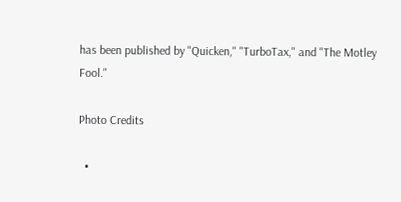has been published by "Quicken," "TurboTax," and "The Motley Fool."

Photo Credits

  •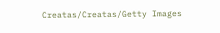Creatas/Creatas/Getty Images